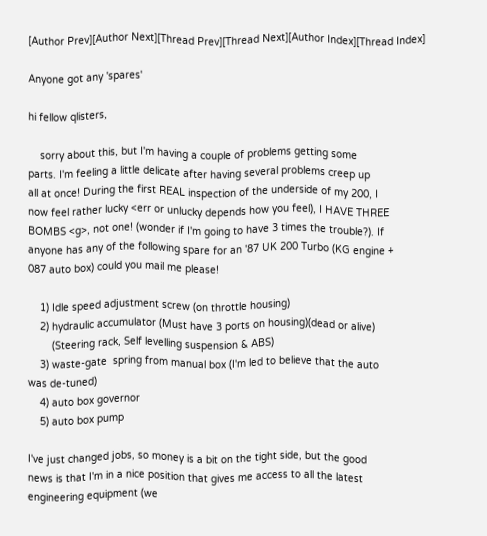[Author Prev][Author Next][Thread Prev][Thread Next][Author Index][Thread Index]

Anyone got any 'spares'

hi fellow qlisters,

    sorry about this, but I'm having a couple of problems getting some
parts. I'm feeling a little delicate after having several problems creep up
all at once! During the first REAL inspection of the underside of my 200, I
now feel rather lucky <err or unlucky depends how you feel), I HAVE THREE
BOMBS <g>, not one! (wonder if I'm going to have 3 times the trouble?). If
anyone has any of the following spare for an '87 UK 200 Turbo (KG engine +
087 auto box) could you mail me please!

    1) Idle speed adjustment screw (on throttle housing)
    2) hydraulic accumulator (Must have 3 ports on housing)(dead or alive)
        (Steering rack, Self levelling suspension & ABS)
    3) waste-gate  spring from manual box (I'm led to believe that the auto
was de-tuned)
    4) auto box governor
    5) auto box pump

I've just changed jobs, so money is a bit on the tight side, but the good
news is that I'm in a nice position that gives me access to all the latest
engineering equipment (we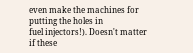even make the machines for putting the holes in
fuel injectors!). Doesn't matter if these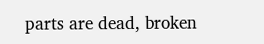parts are dead, broken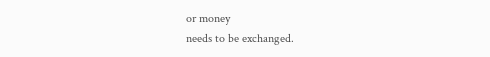or money
needs to be exchanged.